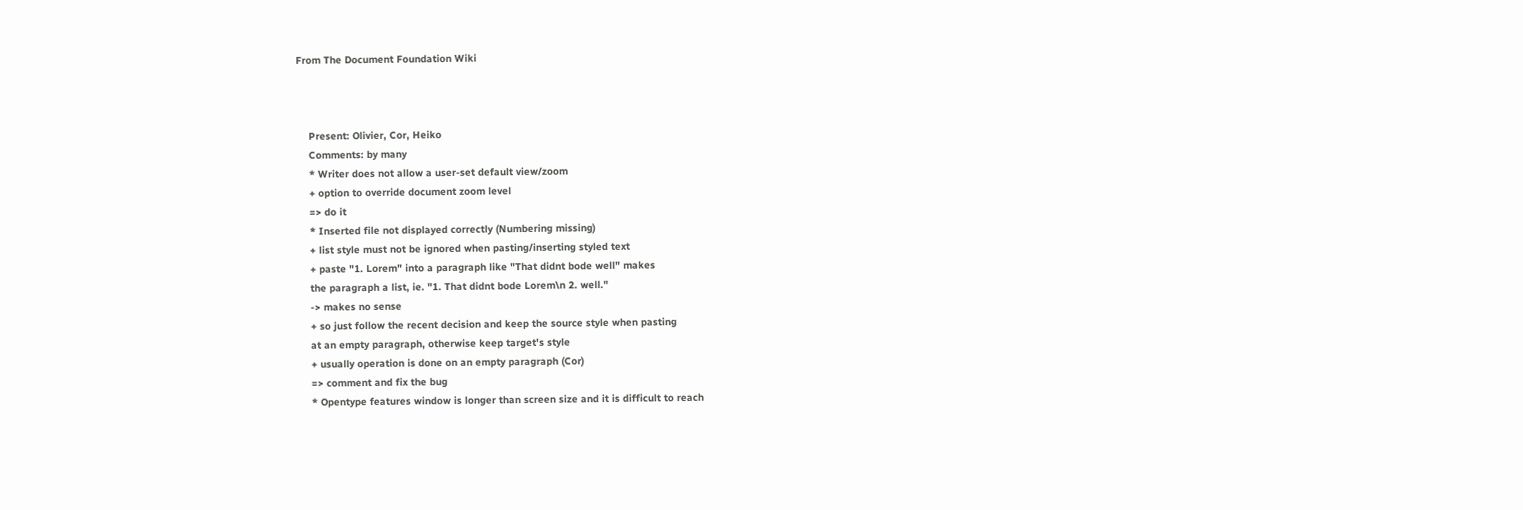From The Document Foundation Wiki



    Present: Olivier, Cor, Heiko
    Comments: by many
    * Writer does not allow a user-set default view/zoom
    + option to override document zoom level
    => do it
    * Inserted file not displayed correctly (Numbering missing)
    + list style must not be ignored when pasting/inserting styled text
    + paste "1. Lorem" into a paragraph like "That didnt bode well" makes
    the paragraph a list, ie. "1. That didnt bode Lorem\n 2. well."
    -> makes no sense
    + so just follow the recent decision and keep the source style when pasting
    at an empty paragraph, otherwise keep target's style
    + usually operation is done on an empty paragraph (Cor)
    => comment and fix the bug
    * Opentype features window is longer than screen size and it is difficult to reach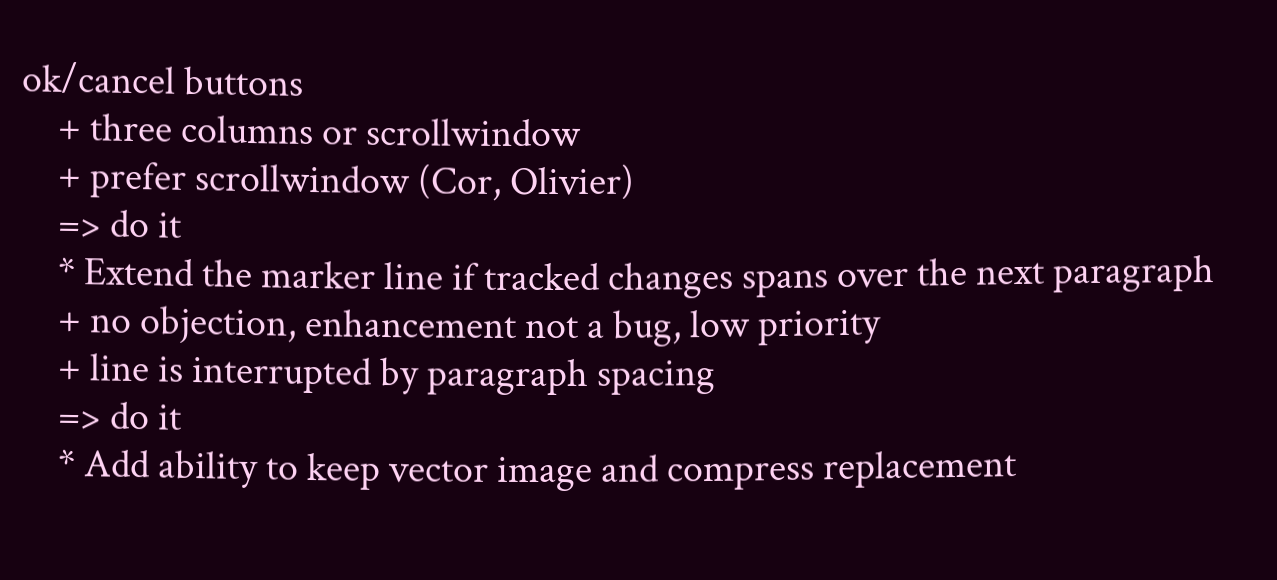ok/cancel buttons
    + three columns or scrollwindow
    + prefer scrollwindow (Cor, Olivier)
    => do it
    * Extend the marker line if tracked changes spans over the next paragraph
    + no objection, enhancement not a bug, low priority
    + line is interrupted by paragraph spacing
    => do it
    * Add ability to keep vector image and compress replacement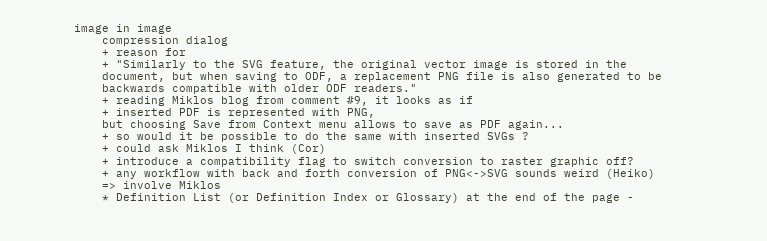image in image
    compression dialog
    + reason for
    + "Similarly to the SVG feature, the original vector image is stored in the
    document, but when saving to ODF, a replacement PNG file is also generated to be
    backwards compatible with older ODF readers."
    + reading Miklos blog from comment #9, it looks as if
    + inserted PDF is represented with PNG,
    but choosing Save from Context menu allows to save as PDF again...
    + so would it be possible to do the same with inserted SVGs ?
    + could ask Miklos I think (Cor)
    + introduce a compatibility flag to switch conversion to raster graphic off?
    + any workflow with back and forth conversion of PNG<->SVG sounds weird (Heiko)
    => involve Miklos
    * Definition List (or Definition Index or Glossary) at the end of the page -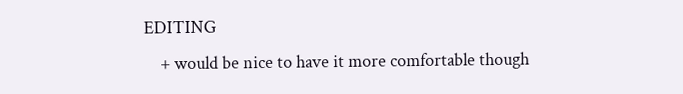EDITING
    + would be nice to have it more comfortable though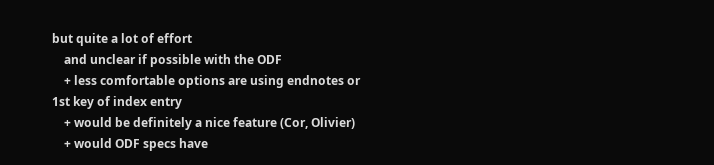but quite a lot of effort
    and unclear if possible with the ODF
    + less comfortable options are using endnotes or 1st key of index entry
    + would be definitely a nice feature (Cor, Olivier)
    + would ODF specs have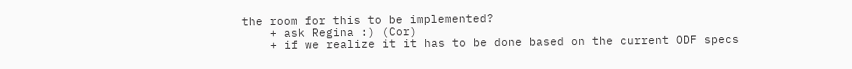the room for this to be implemented?
    + ask Regina :) (Cor)
    + if we realize it it has to be done based on the current ODF specs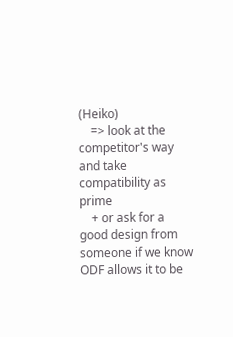(Heiko)
    => look at the competitor's way and take compatibility as prime
    + or ask for a good design from someone if we know ODF allows it to be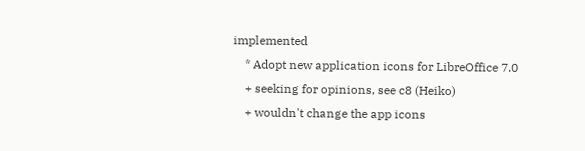implemented
    * Adopt new application icons for LibreOffice 7.0
    + seeking for opinions, see c8 (Heiko)
    + wouldn't change the app icons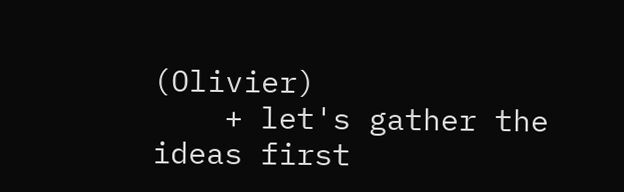(Olivier)
    + let's gather the ideas first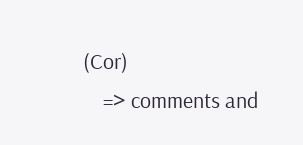(Cor)
    => comments and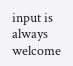input is always welcome